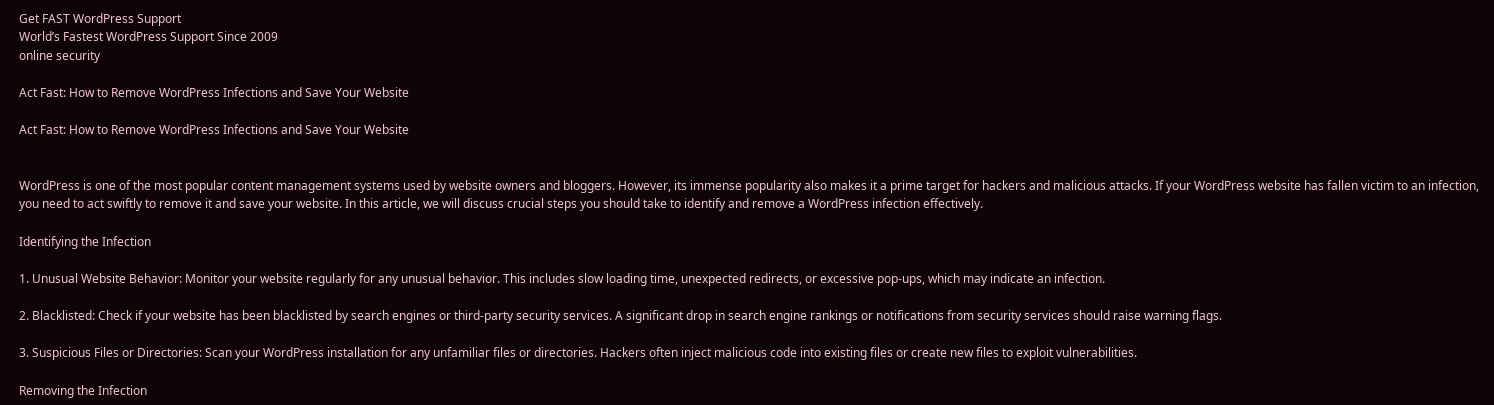Get FAST WordPress Support
World’s Fastest WordPress Support Since 2009
online security

Act Fast: How to Remove WordPress Infections and Save Your Website

Act Fast: How to Remove WordPress Infections and Save Your Website


WordPress is one of the most popular content management systems used by website owners and bloggers. However, its immense popularity also makes it a prime target for hackers and malicious attacks. If your WordPress website has fallen victim to an infection, you need to act swiftly to remove it and save your website. In this article, we will discuss crucial steps you should take to identify and remove a WordPress infection effectively.

Identifying the Infection

1. Unusual Website Behavior: Monitor your website regularly for any unusual behavior. This includes slow loading time, unexpected redirects, or excessive pop-ups, which may indicate an infection.

2. Blacklisted: Check if your website has been blacklisted by search engines or third-party security services. A significant drop in search engine rankings or notifications from security services should raise warning flags.

3. Suspicious Files or Directories: Scan your WordPress installation for any unfamiliar files or directories. Hackers often inject malicious code into existing files or create new files to exploit vulnerabilities.

Removing the Infection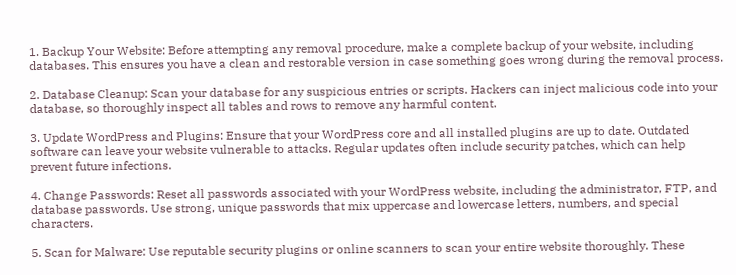1. Backup Your Website: Before attempting any removal procedure, make a complete backup of your website, including databases. This ensures you have a clean and restorable version in case something goes wrong during the removal process.

2. Database Cleanup: Scan your database for any suspicious entries or scripts. Hackers can inject malicious code into your database, so thoroughly inspect all tables and rows to remove any harmful content.

3. Update WordPress and Plugins: Ensure that your WordPress core and all installed plugins are up to date. Outdated software can leave your website vulnerable to attacks. Regular updates often include security patches, which can help prevent future infections.

4. Change Passwords: Reset all passwords associated with your WordPress website, including the administrator, FTP, and database passwords. Use strong, unique passwords that mix uppercase and lowercase letters, numbers, and special characters.

5. Scan for Malware: Use reputable security plugins or online scanners to scan your entire website thoroughly. These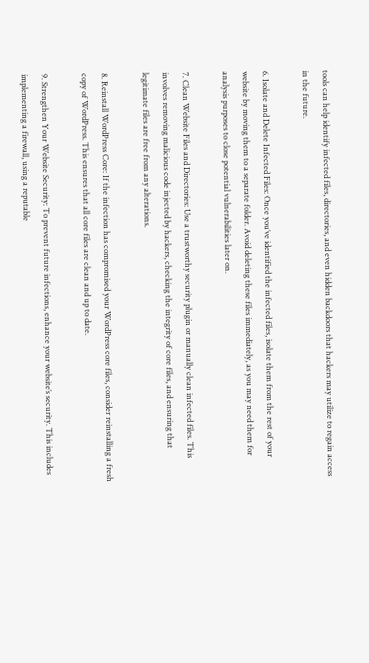tools can help identify infected files, directories, and even hidden backdoors that hackers may utilize to regain access in the future.

6. Isolate and Delete Infected Files: Once you’ve identified the infected files, isolate them from the rest of your website by moving them to a separate folder. Avoid deleting these files immediately, as you may need them for analysis purposes to close potential vulnerabilities later on.

7. Clean Website Files and Directories: Use a trustworthy security plugin or manually clean infected files. This involves removing malicious code injected by hackers, checking the integrity of core files, and ensuring that legitimate files are free from any alterations.

8. Reinstall WordPress Core: If the infection has compromised your WordPress core files, consider reinstalling a fresh copy of WordPress. This ensures that all core files are clean and up to date.

9. Strengthen Your Website Security: To prevent future infections, enhance your website’s security. This includes implementing a firewall, using a reputable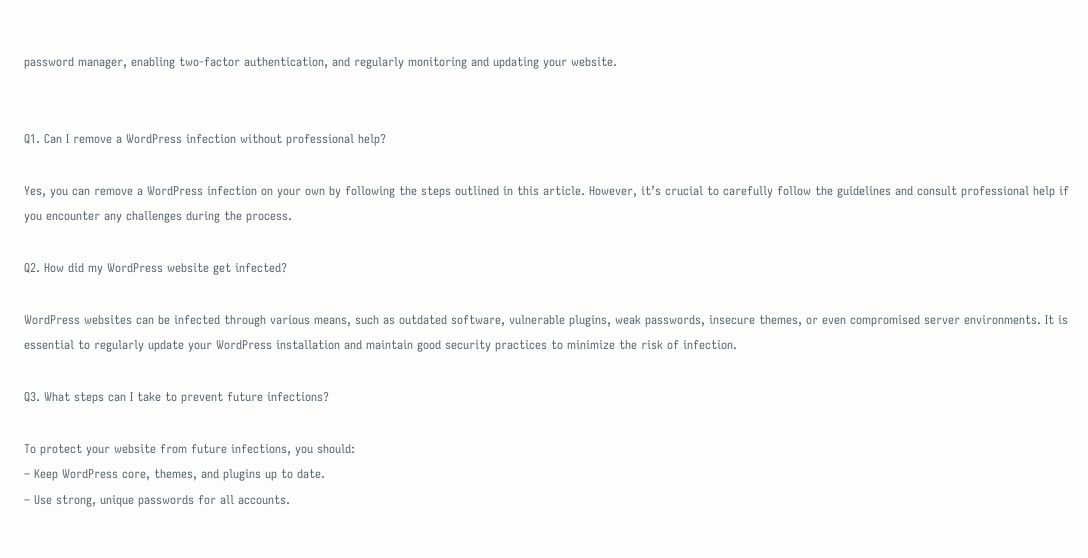password manager, enabling two-factor authentication, and regularly monitoring and updating your website.


Q1. Can I remove a WordPress infection without professional help?

Yes, you can remove a WordPress infection on your own by following the steps outlined in this article. However, it’s crucial to carefully follow the guidelines and consult professional help if you encounter any challenges during the process.

Q2. How did my WordPress website get infected?

WordPress websites can be infected through various means, such as outdated software, vulnerable plugins, weak passwords, insecure themes, or even compromised server environments. It is essential to regularly update your WordPress installation and maintain good security practices to minimize the risk of infection.

Q3. What steps can I take to prevent future infections?

To protect your website from future infections, you should:
– Keep WordPress core, themes, and plugins up to date.
– Use strong, unique passwords for all accounts.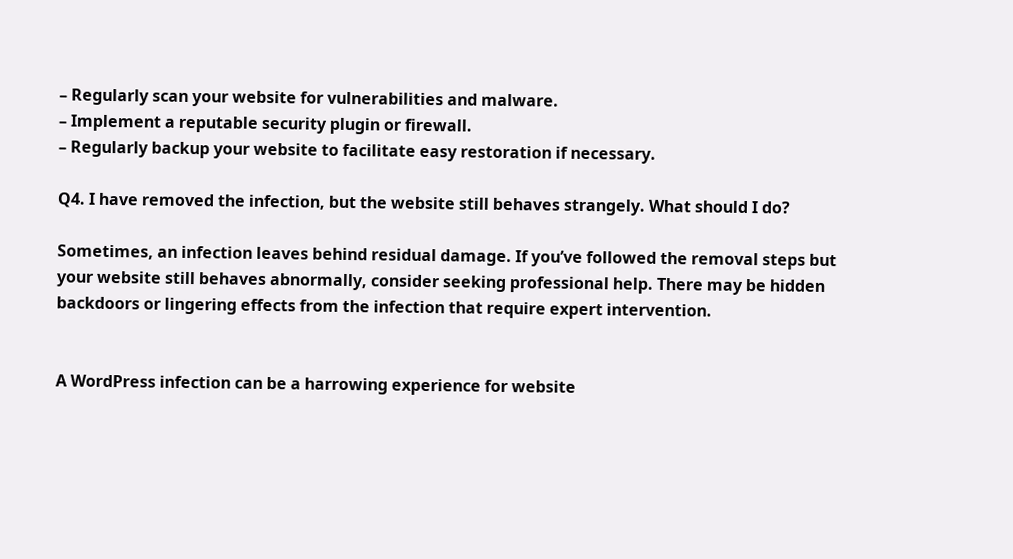– Regularly scan your website for vulnerabilities and malware.
– Implement a reputable security plugin or firewall.
– Regularly backup your website to facilitate easy restoration if necessary.

Q4. I have removed the infection, but the website still behaves strangely. What should I do?

Sometimes, an infection leaves behind residual damage. If you’ve followed the removal steps but your website still behaves abnormally, consider seeking professional help. There may be hidden backdoors or lingering effects from the infection that require expert intervention.


A WordPress infection can be a harrowing experience for website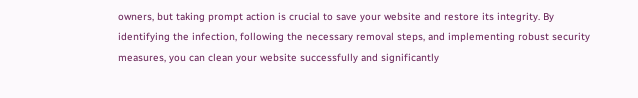owners, but taking prompt action is crucial to save your website and restore its integrity. By identifying the infection, following the necessary removal steps, and implementing robust security measures, you can clean your website successfully and significantly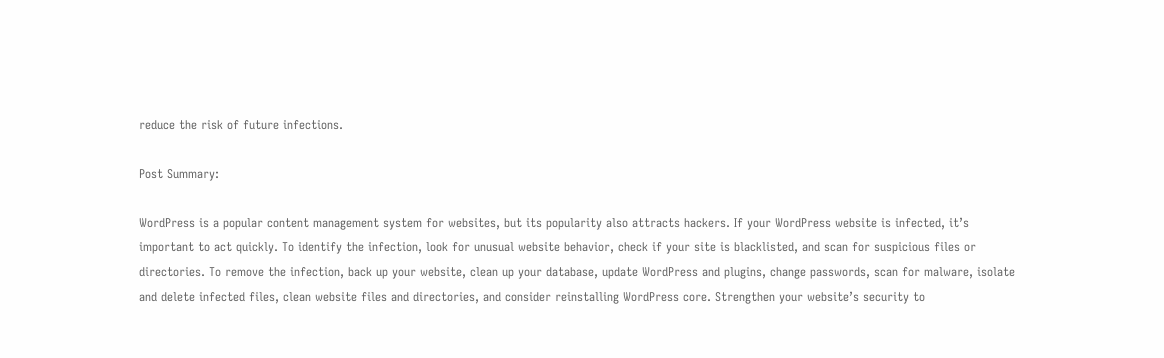reduce the risk of future infections.

Post Summary:

WordPress is a popular content management system for websites, but its popularity also attracts hackers. If your WordPress website is infected, it’s important to act quickly. To identify the infection, look for unusual website behavior, check if your site is blacklisted, and scan for suspicious files or directories. To remove the infection, back up your website, clean up your database, update WordPress and plugins, change passwords, scan for malware, isolate and delete infected files, clean website files and directories, and consider reinstalling WordPress core. Strengthen your website’s security to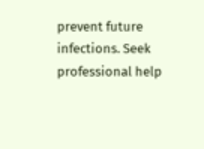prevent future infections. Seek professional help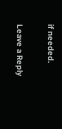if needed.

Leave a Reply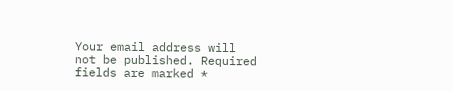Your email address will not be published. Required fields are marked *